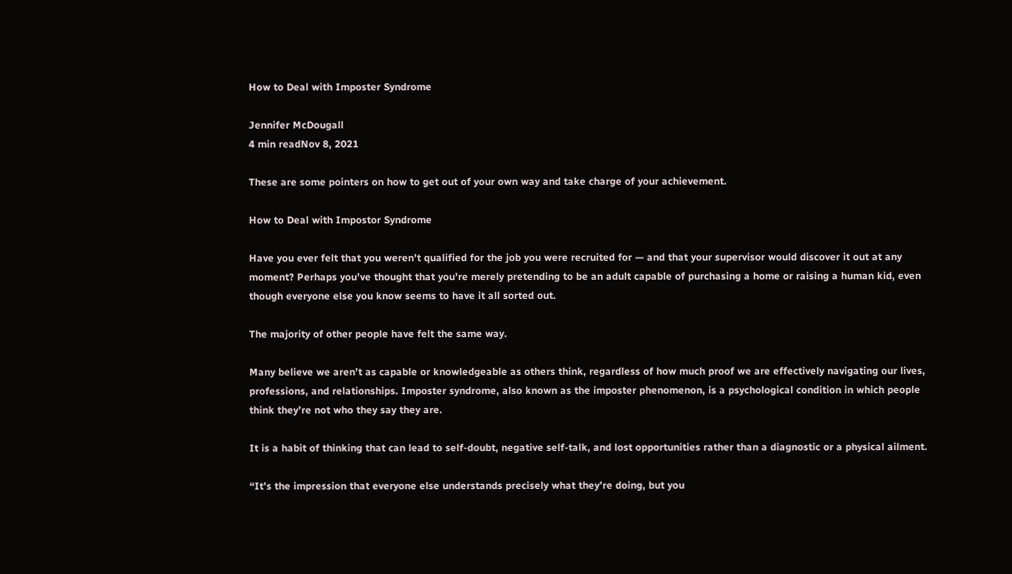How to Deal with Imposter Syndrome

Jennifer McDougall
4 min readNov 8, 2021

These are some pointers on how to get out of your own way and take charge of your achievement.

How to Deal with Impostor Syndrome

Have you ever felt that you weren’t qualified for the job you were recruited for — and that your supervisor would discover it out at any moment? Perhaps you’ve thought that you’re merely pretending to be an adult capable of purchasing a home or raising a human kid, even though everyone else you know seems to have it all sorted out.

The majority of other people have felt the same way.

Many believe we aren’t as capable or knowledgeable as others think, regardless of how much proof we are effectively navigating our lives, professions, and relationships. Imposter syndrome, also known as the imposter phenomenon, is a psychological condition in which people think they’re not who they say they are.

It is a habit of thinking that can lead to self-doubt, negative self-talk, and lost opportunities rather than a diagnostic or a physical ailment.

“It’s the impression that everyone else understands precisely what they’re doing, but you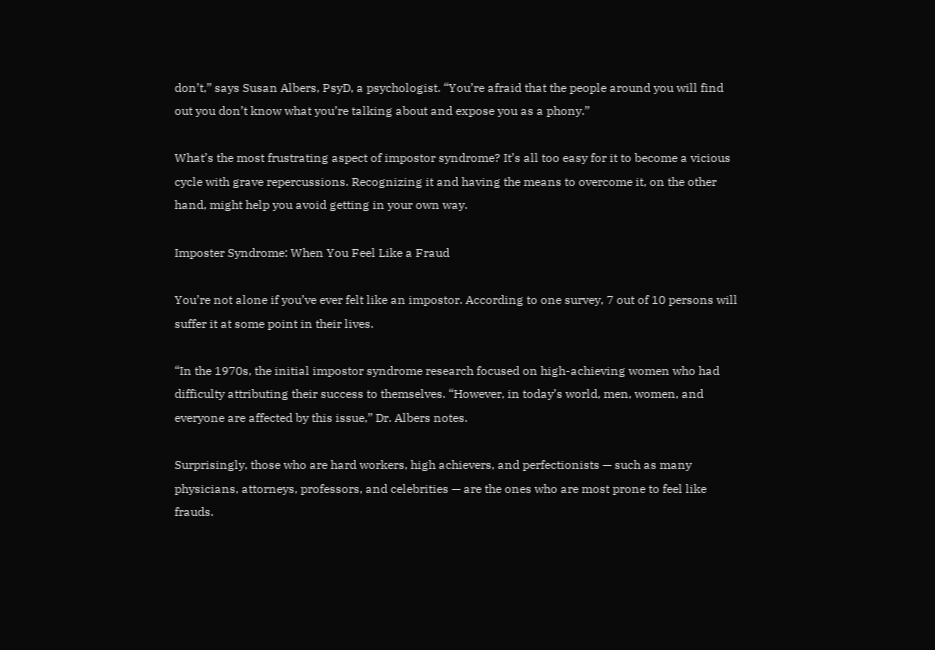don’t,” says Susan Albers, PsyD, a psychologist. “You’re afraid that the people around you will find out you don’t know what you’re talking about and expose you as a phony.”

What’s the most frustrating aspect of impostor syndrome? It’s all too easy for it to become a vicious cycle with grave repercussions. Recognizing it and having the means to overcome it, on the other hand, might help you avoid getting in your own way.

Imposter Syndrome: When You Feel Like a Fraud

You’re not alone if you’ve ever felt like an impostor. According to one survey, 7 out of 10 persons will suffer it at some point in their lives.

“In the 1970s, the initial impostor syndrome research focused on high-achieving women who had difficulty attributing their success to themselves. “However, in today’s world, men, women, and everyone are affected by this issue,” Dr. Albers notes.

Surprisingly, those who are hard workers, high achievers, and perfectionists — such as many physicians, attorneys, professors, and celebrities — are the ones who are most prone to feel like frauds.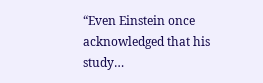“Even Einstein once acknowledged that his study…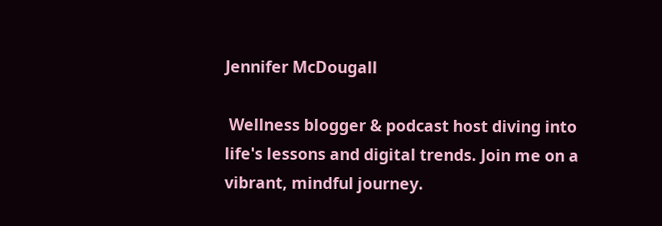Jennifer McDougall

 Wellness blogger & podcast host diving into life's lessons and digital trends. Join me on a vibrant, mindful journey.